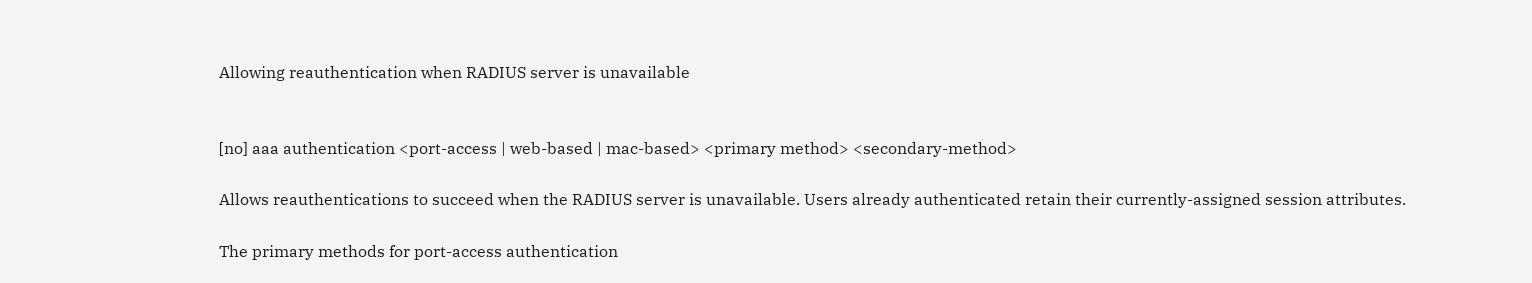Allowing reauthentication when RADIUS server is unavailable


[no] aaa authentication <port-access | web-based | mac-based> <primary method> <secondary-method>

Allows reauthentications to succeed when the RADIUS server is unavailable. Users already authenticated retain their currently-assigned session attributes.

The primary methods for port-access authentication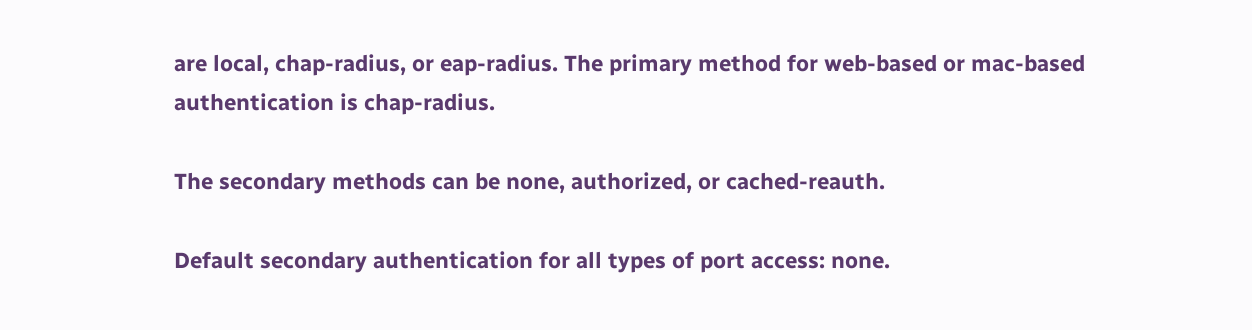are local, chap-radius, or eap-radius. The primary method for web-based or mac-based authentication is chap-radius.

The secondary methods can be none, authorized, or cached-reauth.

Default secondary authentication for all types of port access: none.